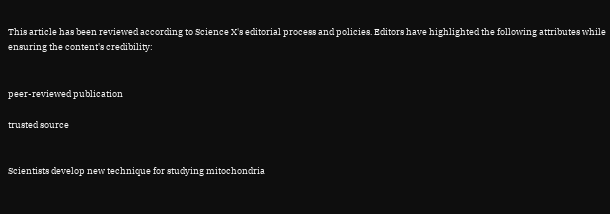This article has been reviewed according to Science X's editorial process and policies. Editors have highlighted the following attributes while ensuring the content's credibility:


peer-reviewed publication

trusted source


Scientists develop new technique for studying mitochondria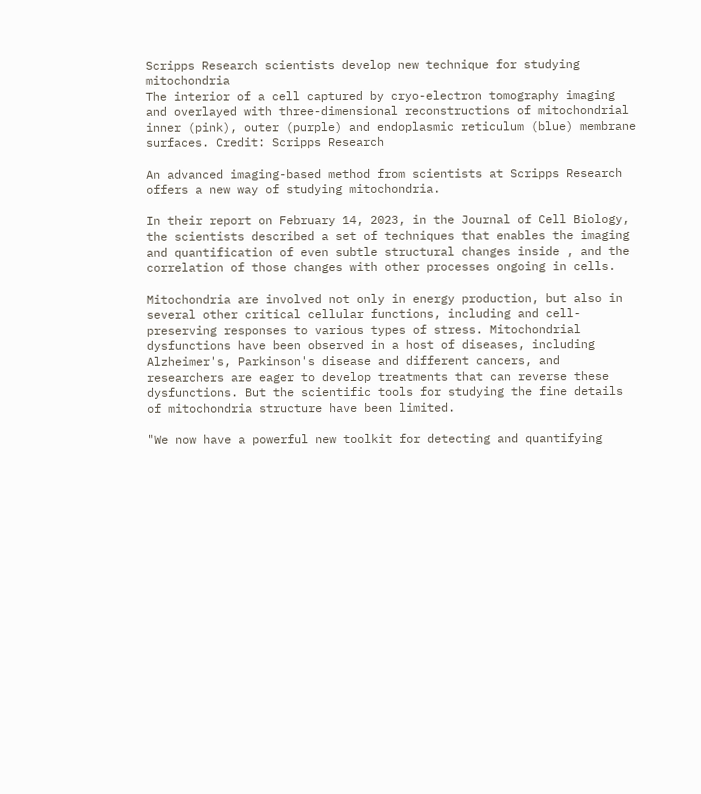Scripps Research scientists develop new technique for studying mitochondria
The interior of a cell captured by cryo-electron tomography imaging and overlayed with three-dimensional reconstructions of mitochondrial inner (pink), outer (purple) and endoplasmic reticulum (blue) membrane surfaces. Credit: Scripps Research

An advanced imaging-based method from scientists at Scripps Research offers a new way of studying mitochondria.

In their report on February 14, 2023, in the Journal of Cell Biology, the scientists described a set of techniques that enables the imaging and quantification of even subtle structural changes inside , and the correlation of those changes with other processes ongoing in cells.

Mitochondria are involved not only in energy production, but also in several other critical cellular functions, including and cell-preserving responses to various types of stress. Mitochondrial dysfunctions have been observed in a host of diseases, including Alzheimer's, Parkinson's disease and different cancers, and researchers are eager to develop treatments that can reverse these dysfunctions. But the scientific tools for studying the fine details of mitochondria structure have been limited.

"We now have a powerful new toolkit for detecting and quantifying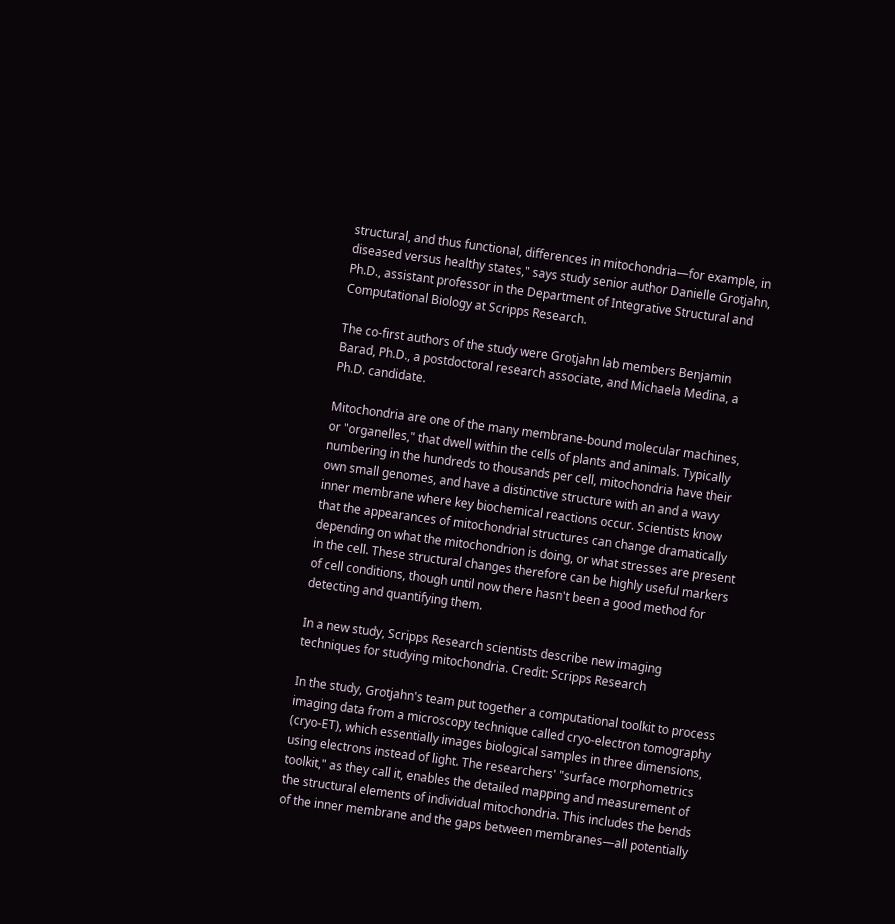structural, and thus functional, differences in mitochondria—for example, in diseased versus healthy states," says study senior author Danielle Grotjahn, Ph.D., assistant professor in the Department of Integrative Structural and Computational Biology at Scripps Research.

The co-first authors of the study were Grotjahn lab members Benjamin Barad, Ph.D., a postdoctoral research associate, and Michaela Medina, a Ph.D. candidate.

Mitochondria are one of the many membrane-bound molecular machines, or "organelles," that dwell within the cells of plants and animals. Typically numbering in the hundreds to thousands per cell, mitochondria have their own small genomes, and have a distinctive structure with an and a wavy inner membrane where key biochemical reactions occur. Scientists know that the appearances of mitochondrial structures can change dramatically depending on what the mitochondrion is doing, or what stresses are present in the cell. These structural changes therefore can be highly useful markers of cell conditions, though until now there hasn't been a good method for detecting and quantifying them.

In a new study, Scripps Research scientists describe new imaging techniques for studying mitochondria. Credit: Scripps Research

In the study, Grotjahn's team put together a computational toolkit to process imaging data from a microscopy technique called cryo-electron tomography (cryo-ET), which essentially images biological samples in three dimensions, using electrons instead of light. The researchers' "surface morphometrics toolkit," as they call it, enables the detailed mapping and measurement of the structural elements of individual mitochondria. This includes the bends of the inner membrane and the gaps between membranes—all potentially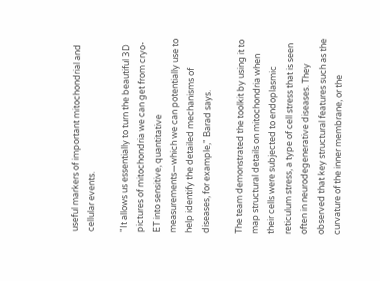useful markers of important mitochondrial and cellular events.

"It allows us essentially to turn the beautiful 3D pictures of mitochondria we can get from cryo-ET into sensitive, quantitative measurements—which we can potentially use to help identify the detailed mechanisms of diseases, for example," Barad says.

The team demonstrated the toolkit by using it to map structural details on mitochondria when their cells were subjected to endoplasmic reticulum stress, a type of cell stress that is seen often in neurodegenerative diseases. They observed that key structural features such as the curvature of the inner membrane, or the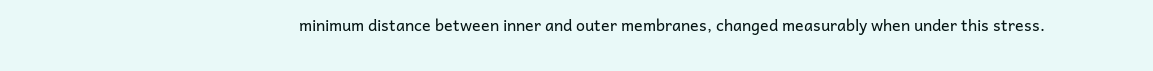minimum distance between inner and outer membranes, changed measurably when under this stress.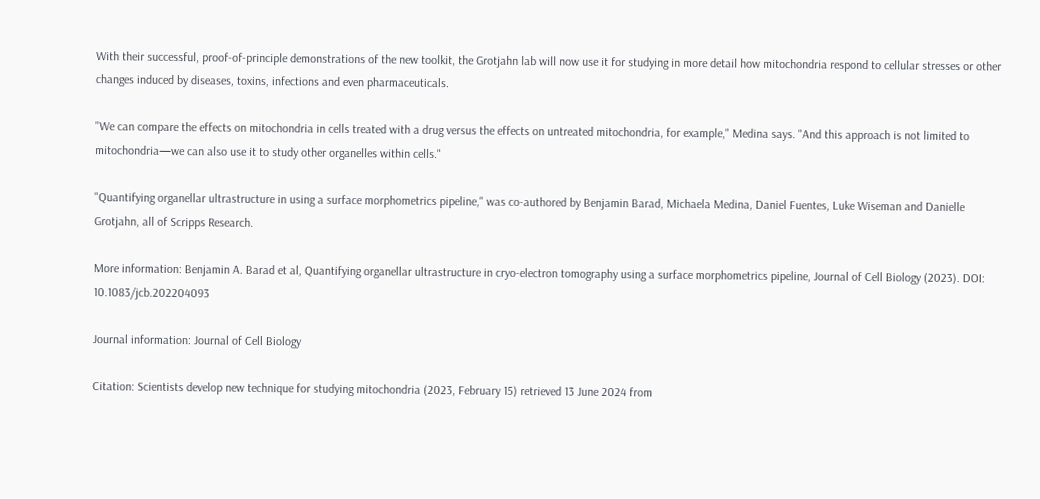With their successful, proof-of-principle demonstrations of the new toolkit, the Grotjahn lab will now use it for studying in more detail how mitochondria respond to cellular stresses or other changes induced by diseases, toxins, infections and even pharmaceuticals.

"We can compare the effects on mitochondria in cells treated with a drug versus the effects on untreated mitochondria, for example," Medina says. "And this approach is not limited to mitochondria—we can also use it to study other organelles within cells."

"Quantifying organellar ultrastructure in using a surface morphometrics pipeline," was co-authored by Benjamin Barad, Michaela Medina, Daniel Fuentes, Luke Wiseman and Danielle Grotjahn, all of Scripps Research.

More information: Benjamin A. Barad et al, Quantifying organellar ultrastructure in cryo-electron tomography using a surface morphometrics pipeline, Journal of Cell Biology (2023). DOI: 10.1083/jcb.202204093

Journal information: Journal of Cell Biology

Citation: Scientists develop new technique for studying mitochondria (2023, February 15) retrieved 13 June 2024 from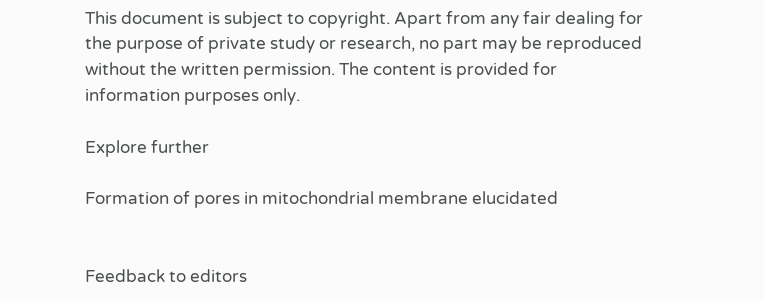This document is subject to copyright. Apart from any fair dealing for the purpose of private study or research, no part may be reproduced without the written permission. The content is provided for information purposes only.

Explore further

Formation of pores in mitochondrial membrane elucidated


Feedback to editors